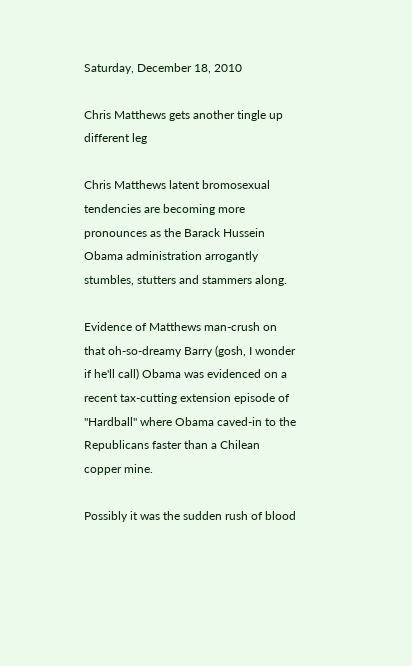Saturday, December 18, 2010

Chris Matthews gets another tingle up different leg

Chris Matthews latent bromosexual tendencies are becoming more pronounces as the Barack Hussein Obama administration arrogantly stumbles, stutters and stammers along.

Evidence of Matthews man-crush on that oh-so-dreamy Barry (gosh, I wonder if he'll call) Obama was evidenced on a recent tax-cutting extension episode of "Hardball" where Obama caved-in to the Republicans faster than a Chilean copper mine.

Possibly it was the sudden rush of blood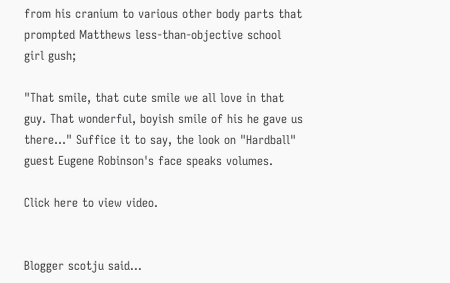from his cranium to various other body parts that prompted Matthews less-than-objective school girl gush;

"That smile, that cute smile we all love in that guy. That wonderful, boyish smile of his he gave us there..." Suffice it to say, the look on "Hardball" guest Eugene Robinson's face speaks volumes.

Click here to view video.


Blogger scotju said...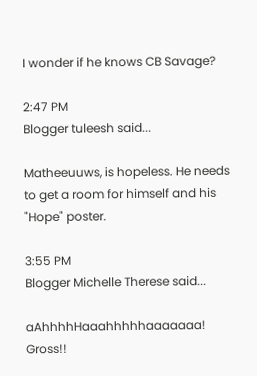I wonder if he knows CB Savage?

2:47 PM
Blogger tuleesh said...

Matheeuuws, is hopeless. He needs to get a room for himself and his "Hope" poster.

3:55 PM
Blogger Michelle Therese said...

aAhhhhHaaahhhhhaaaaaaa! Gross!!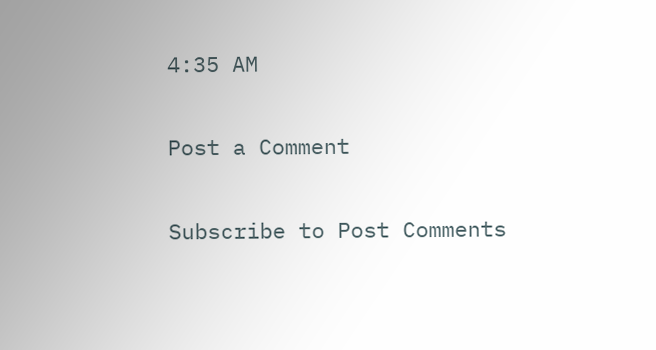4:35 AM

Post a Comment

Subscribe to Post Comments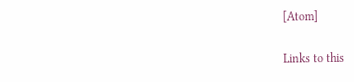[Atom]

Links to this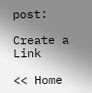post:

Create a Link

<< Home